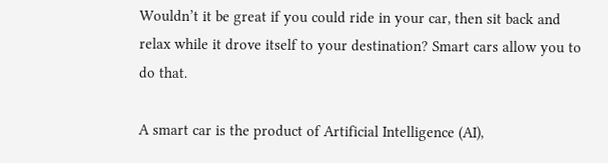Wouldn’t it be great if you could ride in your car, then sit back and relax while it drove itself to your destination? Smart cars allow you to do that.

A smart car is the product of Artificial Intelligence (AI),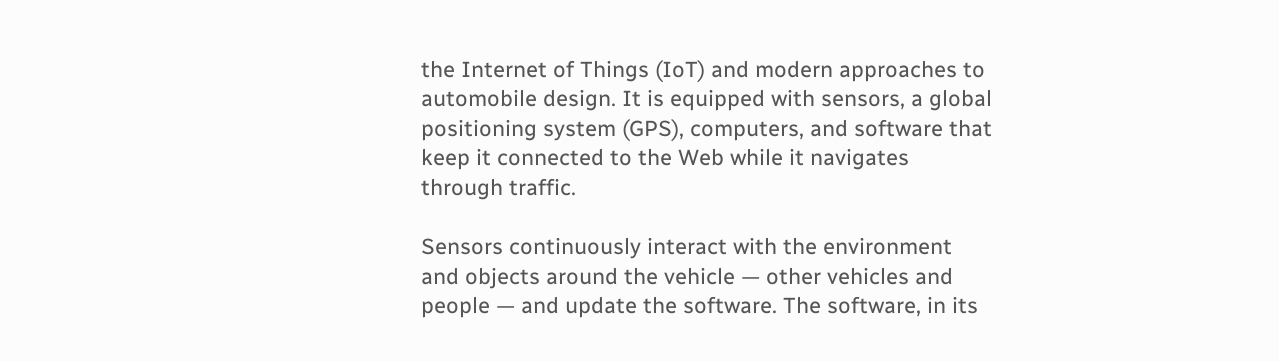the Internet of Things (IoT) and modern approaches to automobile design. It is equipped with sensors, a global positioning system (GPS), computers, and software that keep it connected to the Web while it navigates through traffic.

Sensors continuously interact with the environment and objects around the vehicle — other vehicles and people — and update the software. The software, in its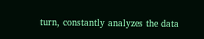turn, constantly analyzes the data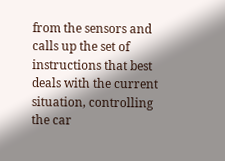from the sensors and calls up the set of instructions that best deals with the current situation, controlling the car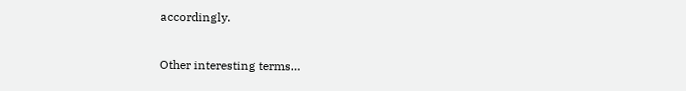accordingly.

Other interesting terms…